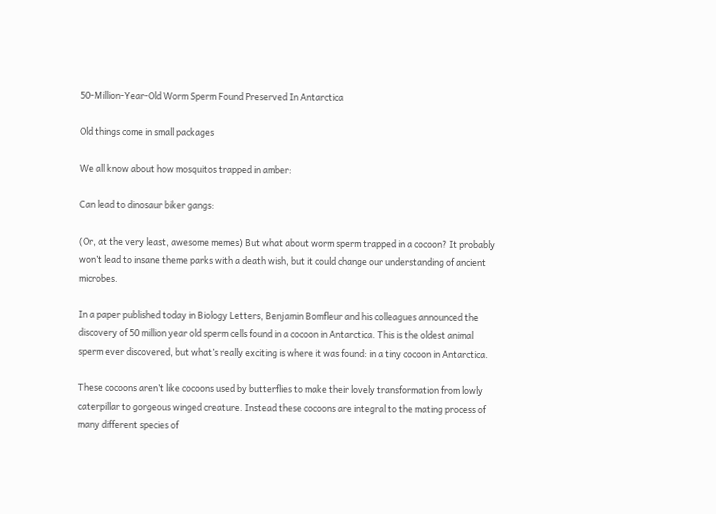50-Million-Year-Old Worm Sperm Found Preserved In Antarctica

Old things come in small packages

We all know about how mosquitos trapped in amber:

Can lead to dinosaur biker gangs:

(Or, at the very least, awesome memes) But what about worm sperm trapped in a cocoon? It probably won’t lead to insane theme parks with a death wish, but it could change our understanding of ancient microbes.

In a paper published today in Biology Letters, Benjamin Bomfleur and his colleagues announced the discovery of 50 million year old sperm cells found in a cocoon in Antarctica. This is the oldest animal sperm ever discovered, but what’s really exciting is where it was found: in a tiny cocoon in Antarctica.

These cocoons aren’t like cocoons used by butterflies to make their lovely transformation from lowly caterpillar to gorgeous winged creature. Instead these cocoons are integral to the mating process of many different species of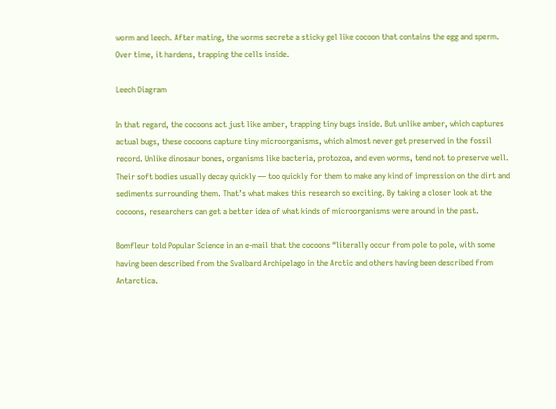worm and leech. After mating, the worms secrete a sticky gel like cocoon that contains the egg and sperm. Over time, it hardens, trapping the cells inside.

Leech Diagram

In that regard, the cocoons act just like amber, trapping tiny bugs inside. But unlike amber, which captures actual bugs, these cocoons capture tiny microorganisms, which almost never get preserved in the fossil record. Unlike dinosaur bones, organisms like bacteria, protozoa, and even worms, tend not to preserve well. Their soft bodies usually decay quickly — too quickly for them to make any kind of impression on the dirt and sediments surrounding them. That’s what makes this research so exciting. By taking a closer look at the cocoons, researchers can get a better idea of what kinds of microorganisms were around in the past.

Bomfleur told Popular Science in an e-mail that the cocoons “literally occur from pole to pole, with some having been described from the Svalbard Archipelago in the Arctic and others having been described from Antarctica.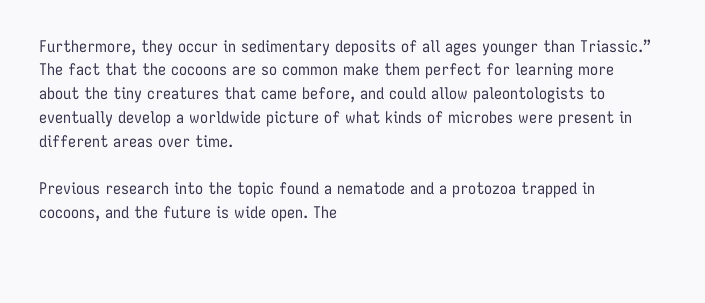Furthermore, they occur in sedimentary deposits of all ages younger than Triassic.” The fact that the cocoons are so common make them perfect for learning more about the tiny creatures that came before, and could allow paleontologists to eventually develop a worldwide picture of what kinds of microbes were present in different areas over time.

Previous research into the topic found a nematode and a protozoa trapped in cocoons, and the future is wide open. The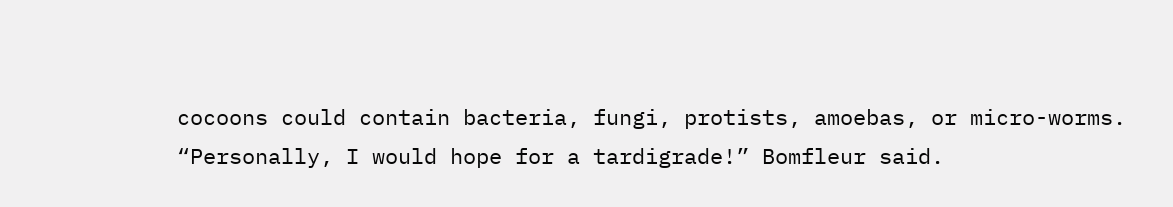cocoons could contain bacteria, fungi, protists, amoebas, or micro-worms. “Personally, I would hope for a tardigrade!” Bomfleur said.